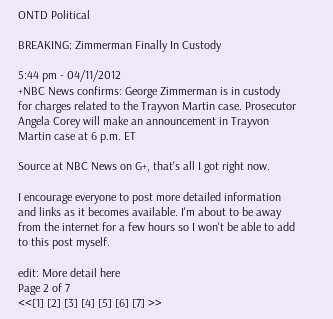ONTD Political

BREAKING: Zimmerman Finally In Custody

5:44 pm - 04/11/2012
+NBC News confirms: George Zimmerman is in custody for charges related to the Trayvon Martin case. Prosecutor Angela Corey will make an announcement in Trayvon Martin case at 6 p.m. ET

Source at NBC News on G+, that's all I got right now.

I encourage everyone to post more detailed information and links as it becomes available. I'm about to be away from the internet for a few hours so I won't be able to add to this post myself.

edit: More detail here
Page 2 of 7
<<[1] [2] [3] [4] [5] [6] [7] >>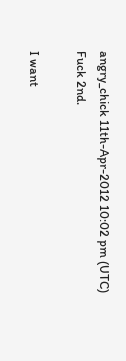angry_chick 11th-Apr-2012 10:02 pm (UTC)
Fuck 2nd.

I want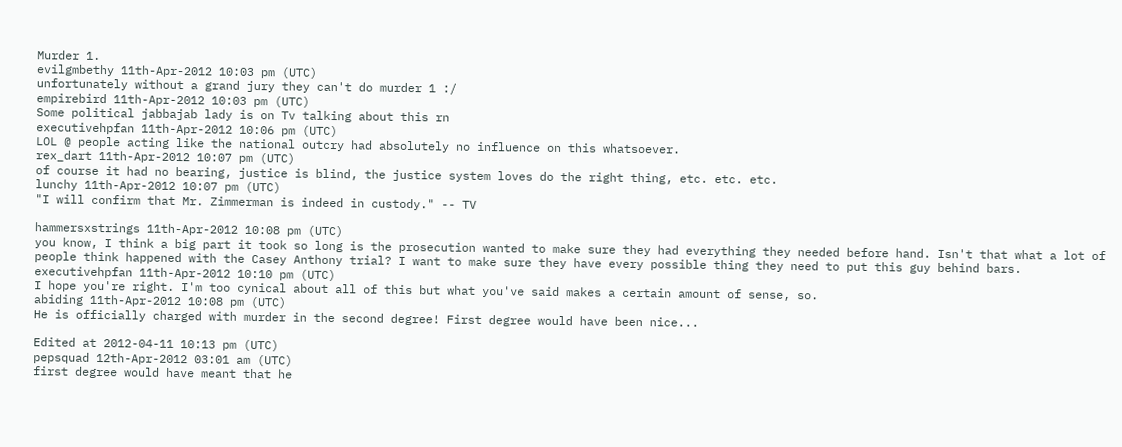Murder 1.
evilgmbethy 11th-Apr-2012 10:03 pm (UTC)
unfortunately without a grand jury they can't do murder 1 :/
empirebird 11th-Apr-2012 10:03 pm (UTC)
Some political jabbajab lady is on Tv talking about this rn
executivehpfan 11th-Apr-2012 10:06 pm (UTC)
LOL @ people acting like the national outcry had absolutely no influence on this whatsoever.
rex_dart 11th-Apr-2012 10:07 pm (UTC)
of course it had no bearing, justice is blind, the justice system loves do the right thing, etc. etc. etc.
lunchy 11th-Apr-2012 10:07 pm (UTC)
"I will confirm that Mr. Zimmerman is indeed in custody." -- TV

hammersxstrings 11th-Apr-2012 10:08 pm (UTC)
you know, I think a big part it took so long is the prosecution wanted to make sure they had everything they needed before hand. Isn't that what a lot of people think happened with the Casey Anthony trial? I want to make sure they have every possible thing they need to put this guy behind bars.
executivehpfan 11th-Apr-2012 10:10 pm (UTC)
I hope you're right. I'm too cynical about all of this but what you've said makes a certain amount of sense, so.
abiding 11th-Apr-2012 10:08 pm (UTC)
He is officially charged with murder in the second degree! First degree would have been nice...

Edited at 2012-04-11 10:13 pm (UTC)
pepsquad 12th-Apr-2012 03:01 am (UTC)
first degree would have meant that he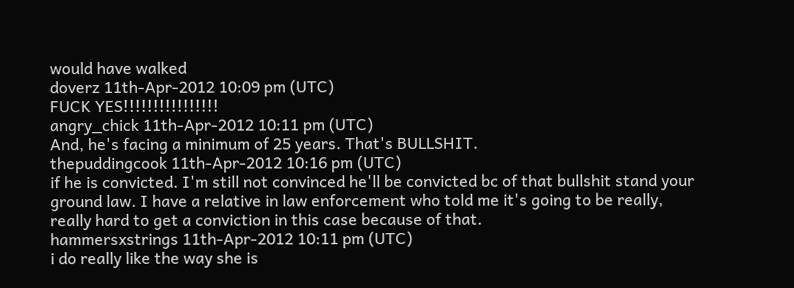would have walked
doverz 11th-Apr-2012 10:09 pm (UTC)
FUCK YES!!!!!!!!!!!!!!!!
angry_chick 11th-Apr-2012 10:11 pm (UTC)
And, he's facing a minimum of 25 years. That's BULLSHIT.
thepuddingcook 11th-Apr-2012 10:16 pm (UTC)
if he is convicted. I'm still not convinced he'll be convicted bc of that bullshit stand your ground law. I have a relative in law enforcement who told me it's going to be really, really hard to get a conviction in this case because of that.
hammersxstrings 11th-Apr-2012 10:11 pm (UTC)
i do really like the way she is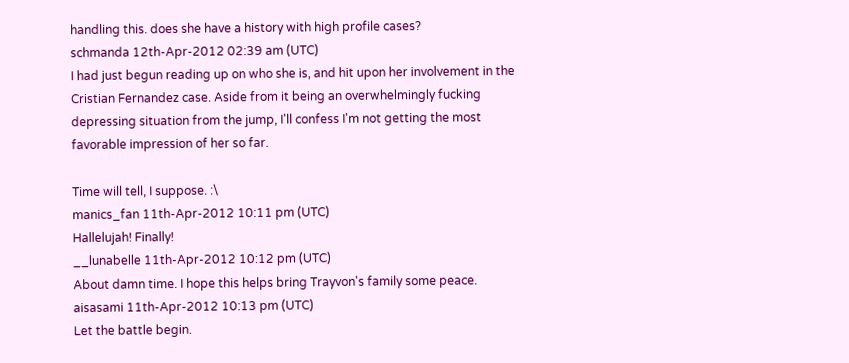handling this. does she have a history with high profile cases?
schmanda 12th-Apr-2012 02:39 am (UTC)
I had just begun reading up on who she is, and hit upon her involvement in the Cristian Fernandez case. Aside from it being an overwhelmingly fucking depressing situation from the jump, I'll confess I'm not getting the most favorable impression of her so far.

Time will tell, I suppose. :\
manics_fan 11th-Apr-2012 10:11 pm (UTC)
Hallelujah! Finally!
__lunabelle 11th-Apr-2012 10:12 pm (UTC)
About damn time. I hope this helps bring Trayvon's family some peace.
aisasami 11th-Apr-2012 10:13 pm (UTC)
Let the battle begin.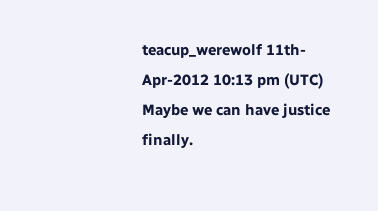teacup_werewolf 11th-Apr-2012 10:13 pm (UTC)
Maybe we can have justice finally.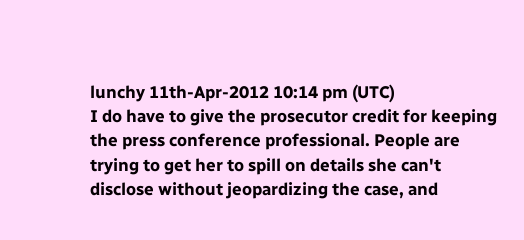lunchy 11th-Apr-2012 10:14 pm (UTC)
I do have to give the prosecutor credit for keeping the press conference professional. People are trying to get her to spill on details she can't disclose without jeopardizing the case, and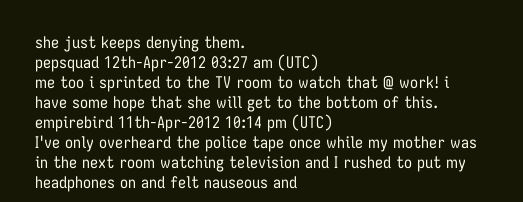she just keeps denying them.
pepsquad 12th-Apr-2012 03:27 am (UTC)
me too i sprinted to the TV room to watch that @ work! i have some hope that she will get to the bottom of this.
empirebird 11th-Apr-2012 10:14 pm (UTC)
I've only overheard the police tape once while my mother was in the next room watching television and I rushed to put my headphones on and felt nauseous and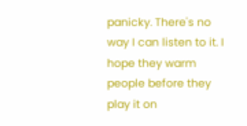panicky. There's no way I can listen to it. I hope they warm people before they play it on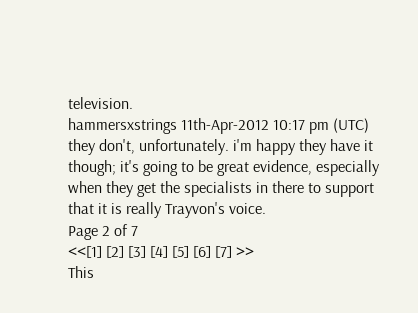television.
hammersxstrings 11th-Apr-2012 10:17 pm (UTC)
they don't, unfortunately. i'm happy they have it though; it's going to be great evidence, especially when they get the specialists in there to support that it is really Trayvon's voice.
Page 2 of 7
<<[1] [2] [3] [4] [5] [6] [7] >>
This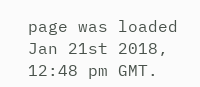page was loaded Jan 21st 2018, 12:48 pm GMT.